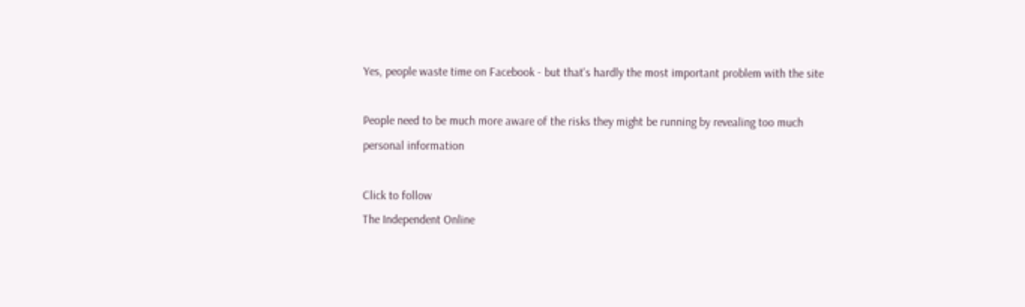Yes, people waste time on Facebook - but that's hardly the most important problem with the site

People need to be much more aware of the risks they might be running by revealing too much personal information

Click to follow
The Independent Online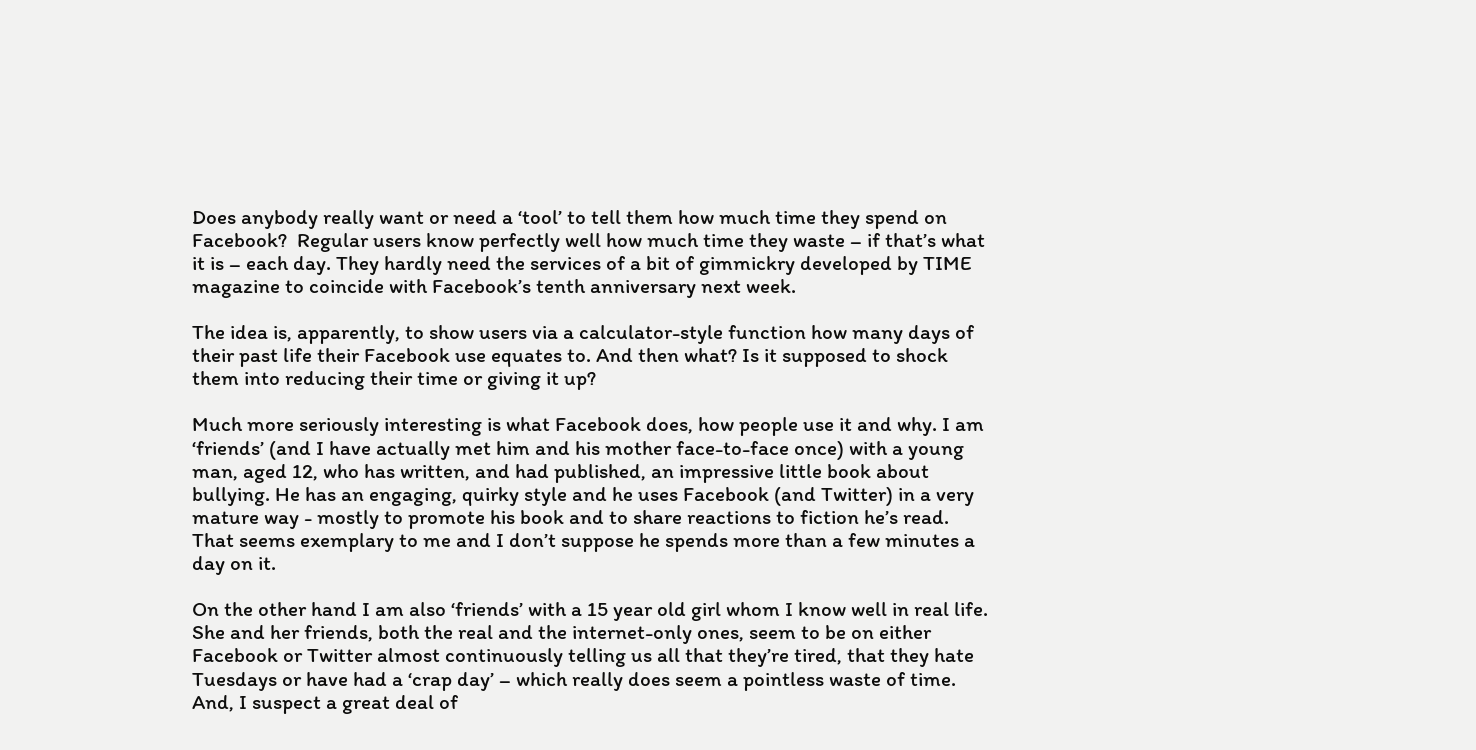Does anybody really want or need a ‘tool’ to tell them how much time they spend on Facebook?  Regular users know perfectly well how much time they waste – if that’s what it is – each day. They hardly need the services of a bit of gimmickry developed by TIME magazine to coincide with Facebook’s tenth anniversary next week.

The idea is, apparently, to show users via a calculator-style function how many days of their past life their Facebook use equates to. And then what? Is it supposed to shock them into reducing their time or giving it up?

Much more seriously interesting is what Facebook does, how people use it and why. I am ‘friends’ (and I have actually met him and his mother face-to-face once) with a young man, aged 12, who has written, and had published, an impressive little book about bullying. He has an engaging, quirky style and he uses Facebook (and Twitter) in a very mature way - mostly to promote his book and to share reactions to fiction he’s read. That seems exemplary to me and I don’t suppose he spends more than a few minutes a day on it.

On the other hand I am also ‘friends’ with a 15 year old girl whom I know well in real life. She and her friends, both the real and the internet-only ones, seem to be on either  Facebook or Twitter almost continuously telling us all that they’re tired, that they hate Tuesdays or have had a ‘crap day’ – which really does seem a pointless waste of time. And, I suspect a great deal of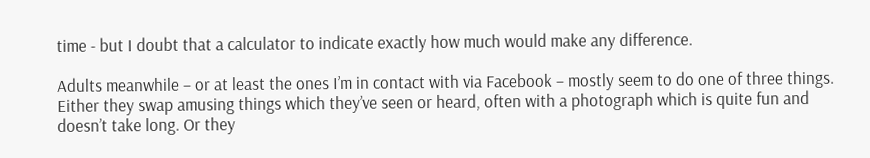time - but I doubt that a calculator to indicate exactly how much would make any difference.

Adults meanwhile – or at least the ones I’m in contact with via Facebook – mostly seem to do one of three things. Either they swap amusing things which they’ve seen or heard, often with a photograph which is quite fun and doesn’t take long. Or they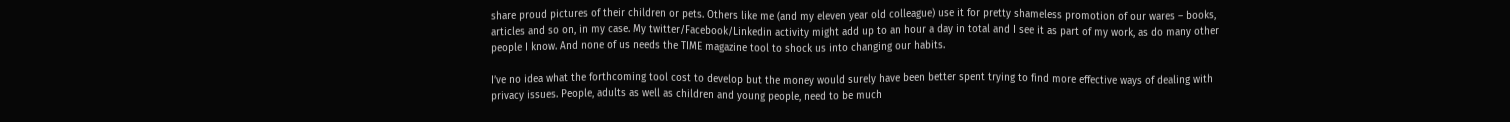share proud pictures of their children or pets. Others like me (and my eleven year old colleague) use it for pretty shameless promotion of our wares – books, articles and so on, in my case. My twitter/Facebook/Linkedin activity might add up to an hour a day in total and I see it as part of my work, as do many other people I know. And none of us needs the TIME magazine tool to shock us into changing our habits.

I’ve no idea what the forthcoming tool cost to develop but the money would surely have been better spent trying to find more effective ways of dealing with privacy issues. People, adults as well as children and young people, need to be much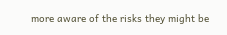more aware of the risks they might be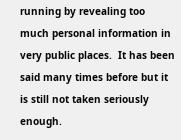running by revealing too much personal information in very public places.  It has been said many times before but it is still not taken seriously enough.